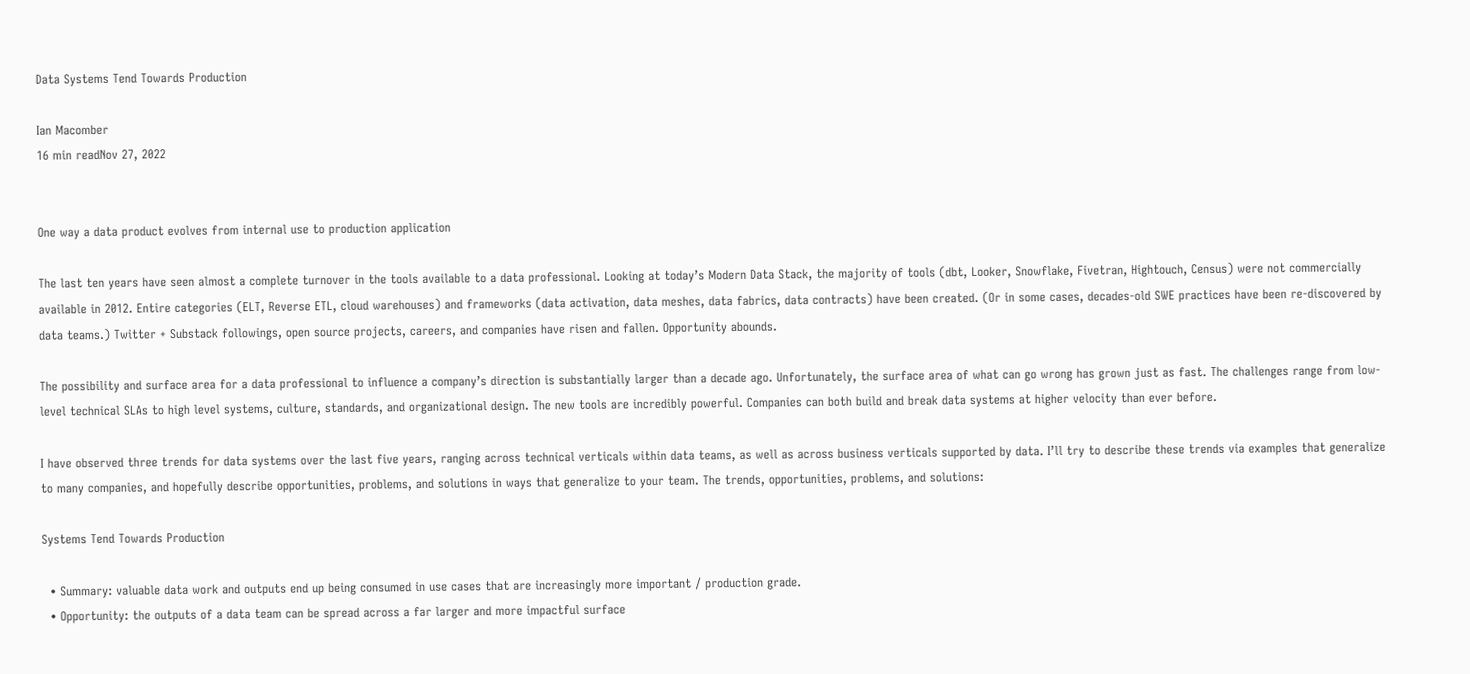Data Systems Tend Towards Production

Ian Macomber
16 min readNov 27, 2022


One way a data product evolves from internal use to production application

The last ten years have seen almost a complete turnover in the tools available to a data professional. Looking at today’s Modern Data Stack, the majority of tools (dbt, Looker, Snowflake, Fivetran, Hightouch, Census) were not commercially available in 2012. Entire categories (ELT, Reverse ETL, cloud warehouses) and frameworks (data activation, data meshes, data fabrics, data contracts) have been created. (Or in some cases, decades-old SWE practices have been re-discovered by data teams.) Twitter + Substack followings, open source projects, careers, and companies have risen and fallen. Opportunity abounds.

The possibility and surface area for a data professional to influence a company’s direction is substantially larger than a decade ago. Unfortunately, the surface area of what can go wrong has grown just as fast. The challenges range from low-level technical SLAs to high level systems, culture, standards, and organizational design. The new tools are incredibly powerful. Companies can both build and break data systems at higher velocity than ever before.

I have observed three trends for data systems over the last five years, ranging across technical verticals within data teams, as well as across business verticals supported by data. I’ll try to describe these trends via examples that generalize to many companies, and hopefully describe opportunities, problems, and solutions in ways that generalize to your team. The trends, opportunities, problems, and solutions:

Systems Tend Towards Production

  • Summary: valuable data work and outputs end up being consumed in use cases that are increasingly more important / production grade.
  • Opportunity: the outputs of a data team can be spread across a far larger and more impactful surface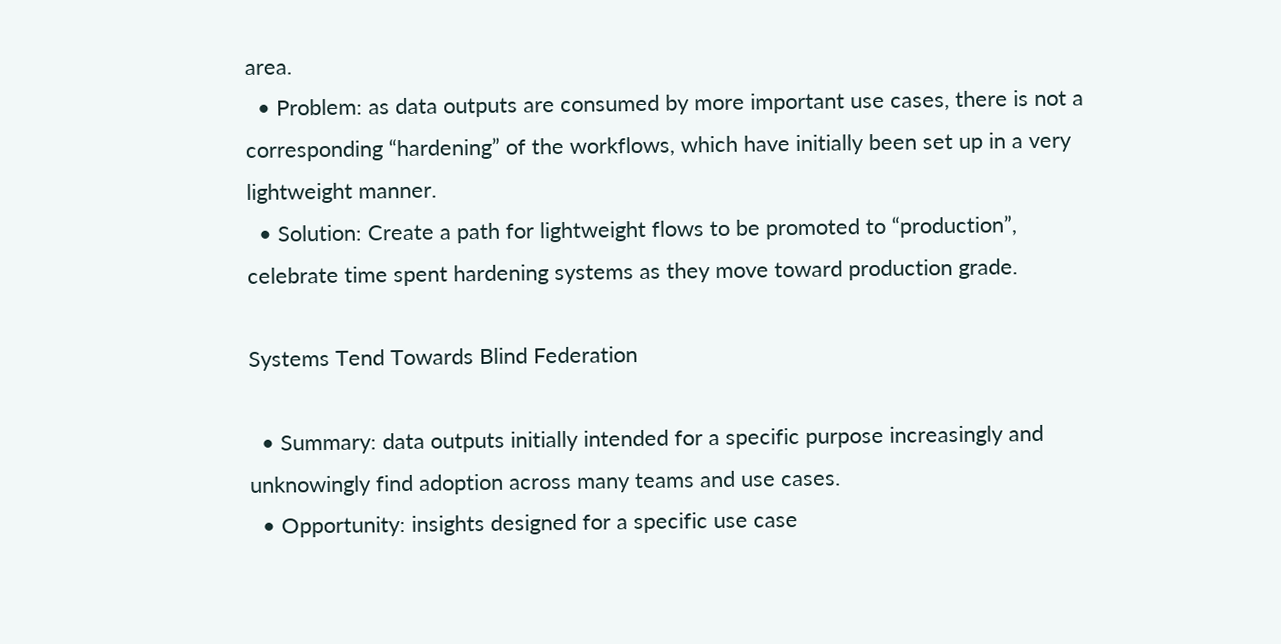area.
  • Problem: as data outputs are consumed by more important use cases, there is not a corresponding “hardening” of the workflows, which have initially been set up in a very lightweight manner.
  • Solution: Create a path for lightweight flows to be promoted to “production”, celebrate time spent hardening systems as they move toward production grade.

Systems Tend Towards Blind Federation

  • Summary: data outputs initially intended for a specific purpose increasingly and unknowingly find adoption across many teams and use cases.
  • Opportunity: insights designed for a specific use case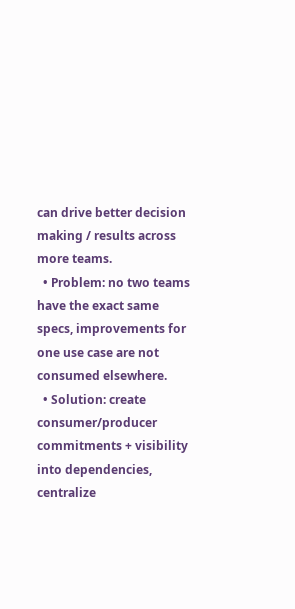can drive better decision making / results across more teams.
  • Problem: no two teams have the exact same specs, improvements for one use case are not consumed elsewhere.
  • Solution: create consumer/producer commitments + visibility into dependencies, centralize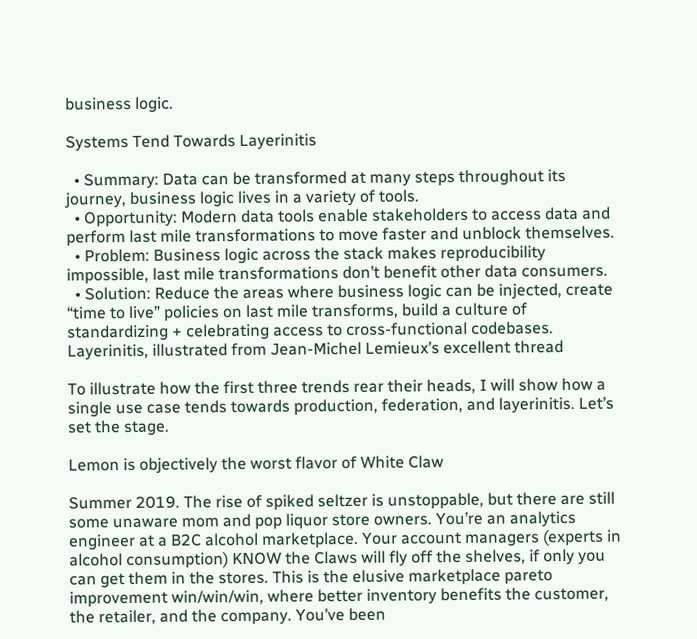business logic.

Systems Tend Towards Layerinitis

  • Summary: Data can be transformed at many steps throughout its journey, business logic lives in a variety of tools.
  • Opportunity: Modern data tools enable stakeholders to access data and perform last mile transformations to move faster and unblock themselves.
  • Problem: Business logic across the stack makes reproducibility impossible, last mile transformations don’t benefit other data consumers.
  • Solution: Reduce the areas where business logic can be injected, create “time to live” policies on last mile transforms, build a culture of standardizing + celebrating access to cross-functional codebases.
Layerinitis, illustrated from Jean-Michel Lemieux’s excellent thread

To illustrate how the first three trends rear their heads, I will show how a single use case tends towards production, federation, and layerinitis. Let’s set the stage.

Lemon is objectively the worst flavor of White Claw

Summer 2019. The rise of spiked seltzer is unstoppable, but there are still some unaware mom and pop liquor store owners. You’re an analytics engineer at a B2C alcohol marketplace. Your account managers (experts in alcohol consumption) KNOW the Claws will fly off the shelves, if only you can get them in the stores. This is the elusive marketplace pareto improvement win/win/win, where better inventory benefits the customer, the retailer, and the company. You’ve been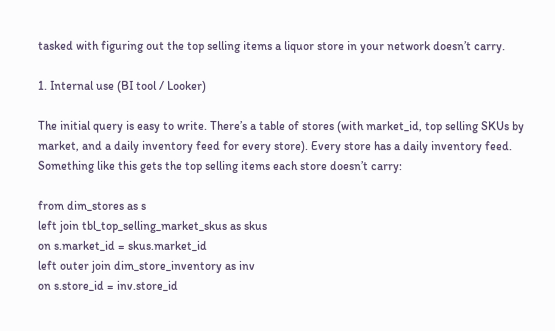tasked with figuring out the top selling items a liquor store in your network doesn’t carry.

1. Internal use (BI tool / Looker)

The initial query is easy to write. There’s a table of stores (with market_id, top selling SKUs by market, and a daily inventory feed for every store). Every store has a daily inventory feed. Something like this gets the top selling items each store doesn’t carry:

from dim_stores as s
left join tbl_top_selling_market_skus as skus
on s.market_id = skus.market_id
left outer join dim_store_inventory as inv
on s.store_id = inv.store_id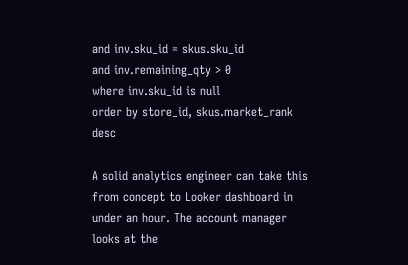and inv.sku_id = skus.sku_id
and inv.remaining_qty > 0
where inv.sku_id is null
order by store_id, skus.market_rank desc

A solid analytics engineer can take this from concept to Looker dashboard in under an hour. The account manager looks at the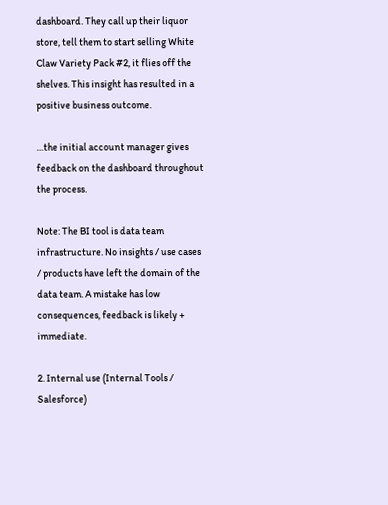dashboard. They call up their liquor store, tell them to start selling White Claw Variety Pack #2, it flies off the shelves. This insight has resulted in a positive business outcome.

…the initial account manager gives feedback on the dashboard throughout the process.

Note: The BI tool is data team infrastructure. No insights / use cases / products have left the domain of the data team. A mistake has low consequences, feedback is likely + immediate.

2. Internal use (Internal Tools / Salesforce)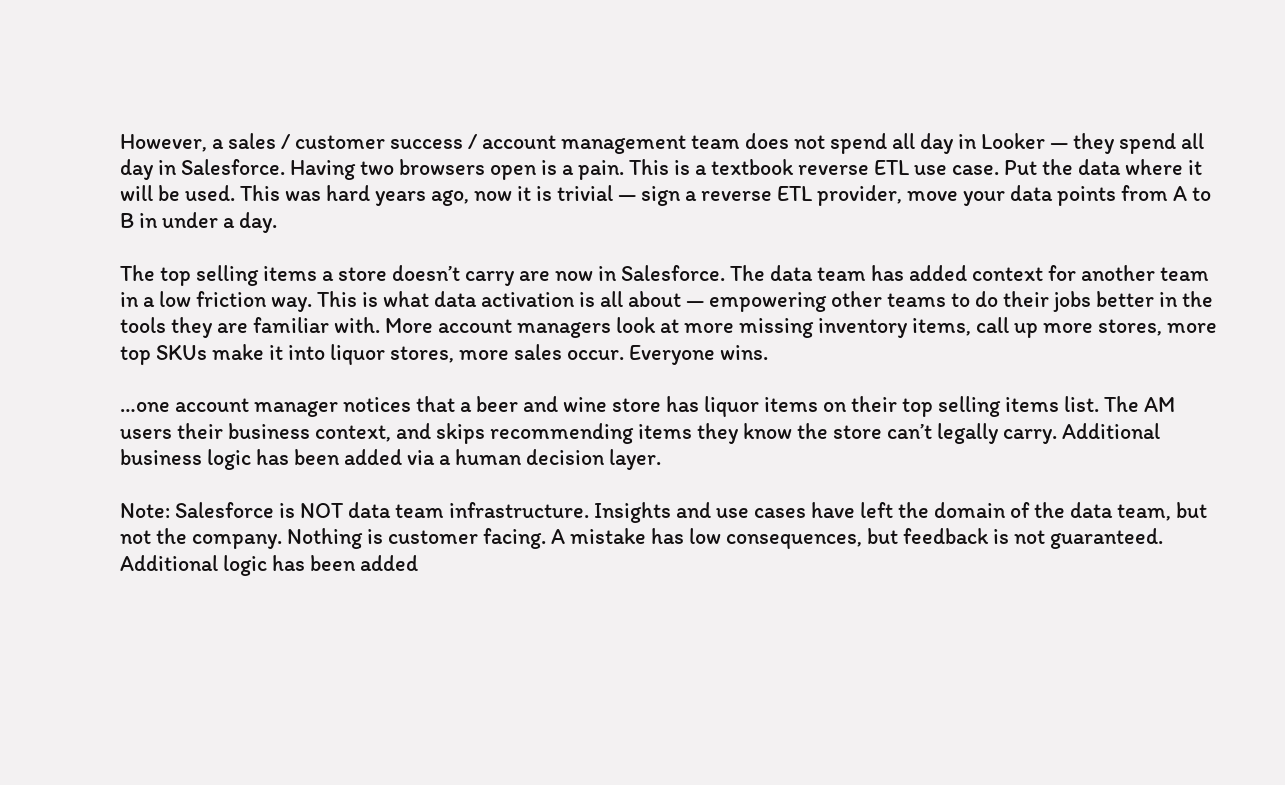However, a sales / customer success / account management team does not spend all day in Looker — they spend all day in Salesforce. Having two browsers open is a pain. This is a textbook reverse ETL use case. Put the data where it will be used. This was hard years ago, now it is trivial — sign a reverse ETL provider, move your data points from A to B in under a day.

The top selling items a store doesn’t carry are now in Salesforce. The data team has added context for another team in a low friction way. This is what data activation is all about — empowering other teams to do their jobs better in the tools they are familiar with. More account managers look at more missing inventory items, call up more stores, more top SKUs make it into liquor stores, more sales occur. Everyone wins.

…one account manager notices that a beer and wine store has liquor items on their top selling items list. The AM users their business context, and skips recommending items they know the store can’t legally carry. Additional business logic has been added via a human decision layer.

Note: Salesforce is NOT data team infrastructure. Insights and use cases have left the domain of the data team, but not the company. Nothing is customer facing. A mistake has low consequences, but feedback is not guaranteed. Additional logic has been added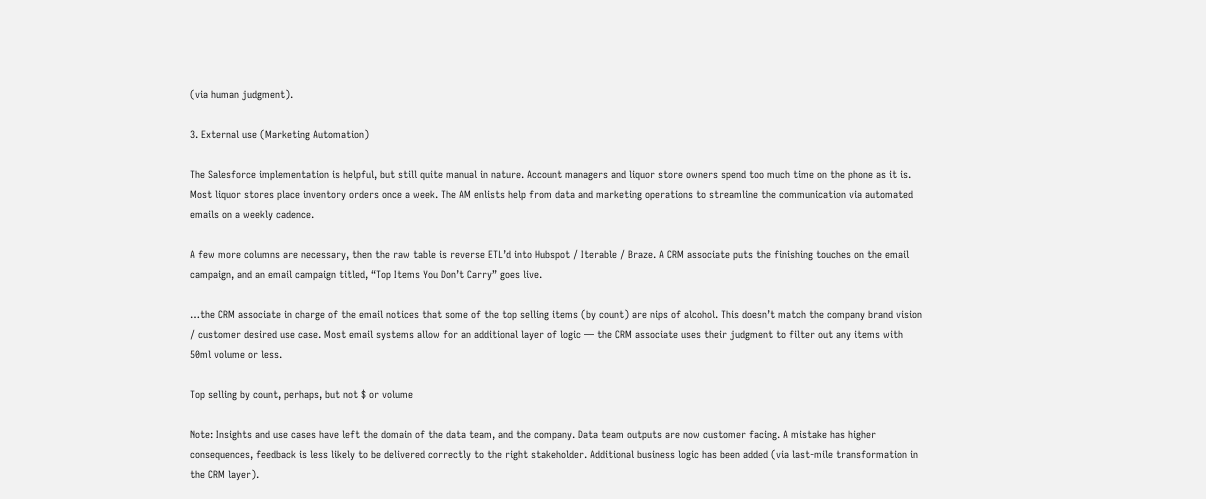(via human judgment).

3. External use (Marketing Automation)

The Salesforce implementation is helpful, but still quite manual in nature. Account managers and liquor store owners spend too much time on the phone as it is. Most liquor stores place inventory orders once a week. The AM enlists help from data and marketing operations to streamline the communication via automated emails on a weekly cadence.

A few more columns are necessary, then the raw table is reverse ETL’d into Hubspot / Iterable / Braze. A CRM associate puts the finishing touches on the email campaign, and an email campaign titled, “Top Items You Don’t Carry” goes live.

…the CRM associate in charge of the email notices that some of the top selling items (by count) are nips of alcohol. This doesn’t match the company brand vision / customer desired use case. Most email systems allow for an additional layer of logic — the CRM associate uses their judgment to filter out any items with 50ml volume or less.

Top selling by count, perhaps, but not $ or volume

Note: Insights and use cases have left the domain of the data team, and the company. Data team outputs are now customer facing. A mistake has higher consequences, feedback is less likely to be delivered correctly to the right stakeholder. Additional business logic has been added (via last-mile transformation in the CRM layer).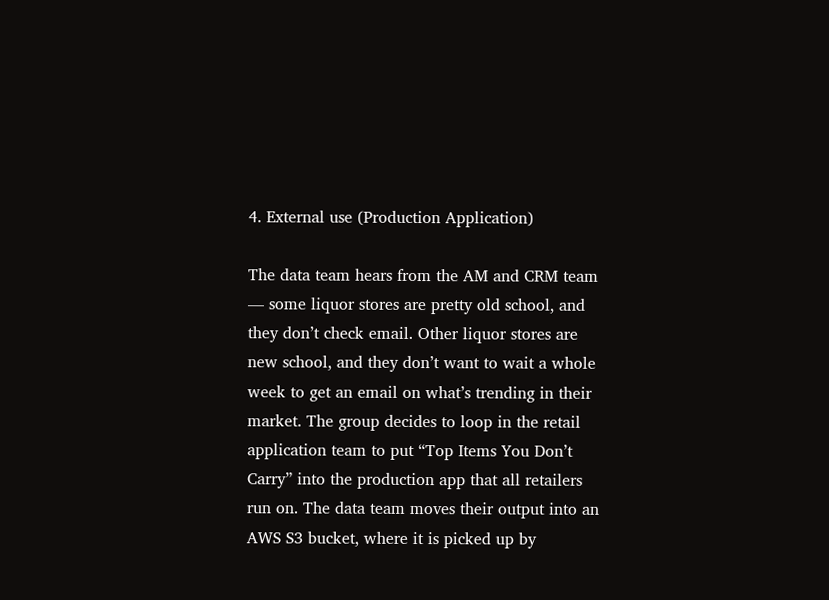4. External use (Production Application)

The data team hears from the AM and CRM team — some liquor stores are pretty old school, and they don’t check email. Other liquor stores are new school, and they don’t want to wait a whole week to get an email on what’s trending in their market. The group decides to loop in the retail application team to put “Top Items You Don’t Carry” into the production app that all retailers run on. The data team moves their output into an AWS S3 bucket, where it is picked up by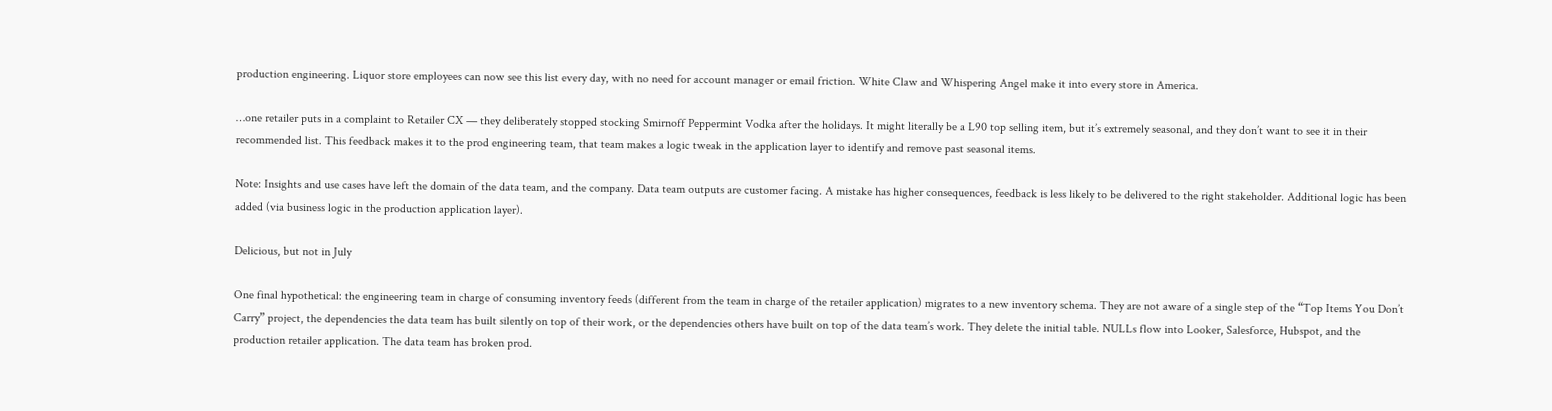production engineering. Liquor store employees can now see this list every day, with no need for account manager or email friction. White Claw and Whispering Angel make it into every store in America.

…one retailer puts in a complaint to Retailer CX — they deliberately stopped stocking Smirnoff Peppermint Vodka after the holidays. It might literally be a L90 top selling item, but it’s extremely seasonal, and they don’t want to see it in their recommended list. This feedback makes it to the prod engineering team, that team makes a logic tweak in the application layer to identify and remove past seasonal items.

Note: Insights and use cases have left the domain of the data team, and the company. Data team outputs are customer facing. A mistake has higher consequences, feedback is less likely to be delivered to the right stakeholder. Additional logic has been added (via business logic in the production application layer).

Delicious, but not in July

One final hypothetical: the engineering team in charge of consuming inventory feeds (different from the team in charge of the retailer application) migrates to a new inventory schema. They are not aware of a single step of the “Top Items You Don’t Carry” project, the dependencies the data team has built silently on top of their work, or the dependencies others have built on top of the data team’s work. They delete the initial table. NULLs flow into Looker, Salesforce, Hubspot, and the production retailer application. The data team has broken prod.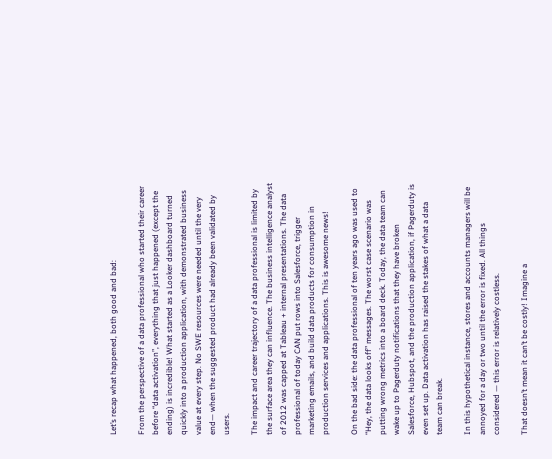Let’s recap what happened, both good and bad:

From the perspective of a data professional who started their career before “data activation”, everything that just happened (except the ending) is incredible! What started as a Looker dashboard turned quickly into a production application, with demonstrated business value at every step. No SWE resources were needed until the very end— when the suggested product had already been validated by users.

The impact and career trajectory of a data professional is limited by the surface area they can influence. The business intelligence analyst of 2012 was capped at Tableau + internal presentations. The data professional of today CAN put rows into Salesforce, trigger marketing emails, and build data products for consumption in production services and applications. This is awesome news!

On the bad side: the data professional of ten years ago was used to “Hey, the data looks off” messages. The worst case scenario was putting wrong metrics into a board deck. Today, the data team can wake up to Pagerduty notifications that they have broken Salesforce, Hubspot, and the production application, if Pagerduty is even set up. Data activation has raised the stakes of what a data team can break.

In this hypothetical instance, stores and accounts managers will be annoyed for a day or two until the error is fixed. All things considered — this error is relatively costless.

That doesn’t mean it can’t be costly! Imagine a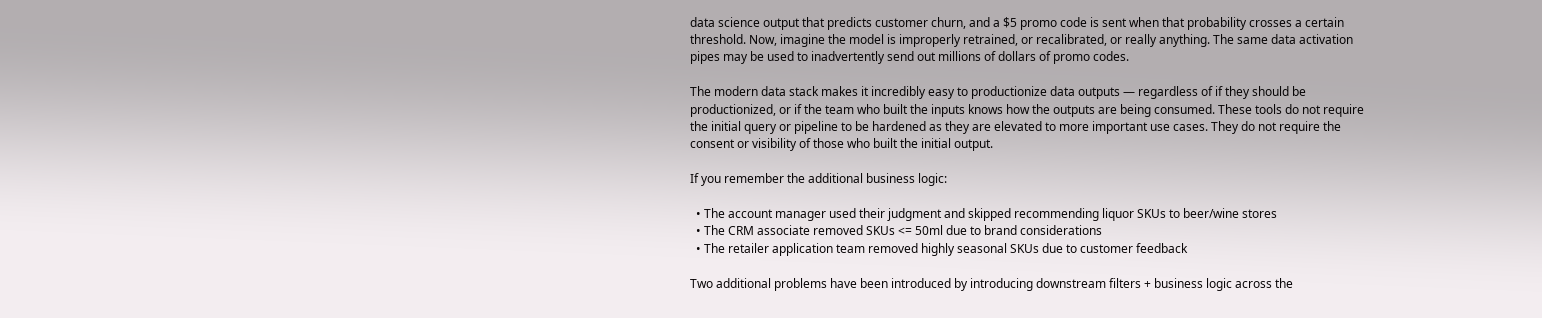data science output that predicts customer churn, and a $5 promo code is sent when that probability crosses a certain threshold. Now, imagine the model is improperly retrained, or recalibrated, or really anything. The same data activation pipes may be used to inadvertently send out millions of dollars of promo codes.

The modern data stack makes it incredibly easy to productionize data outputs — regardless of if they should be productionized, or if the team who built the inputs knows how the outputs are being consumed. These tools do not require the initial query or pipeline to be hardened as they are elevated to more important use cases. They do not require the consent or visibility of those who built the initial output.

If you remember the additional business logic:

  • The account manager used their judgment and skipped recommending liquor SKUs to beer/wine stores
  • The CRM associate removed SKUs <= 50ml due to brand considerations
  • The retailer application team removed highly seasonal SKUs due to customer feedback

Two additional problems have been introduced by introducing downstream filters + business logic across the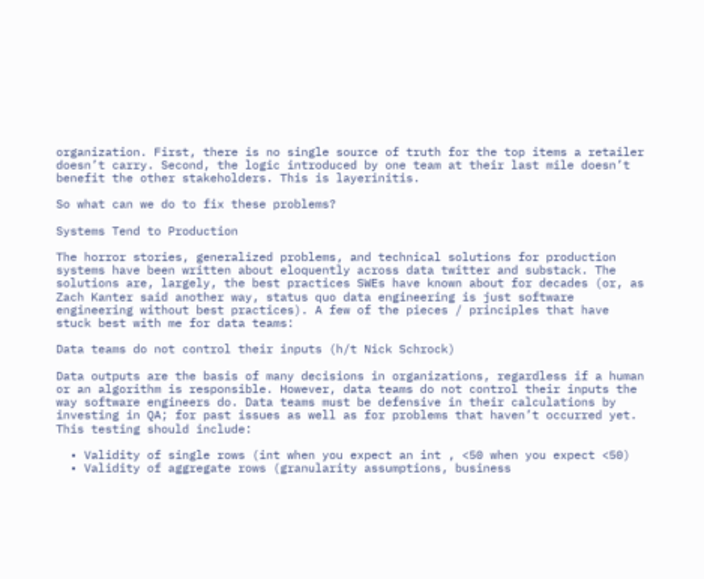organization. First, there is no single source of truth for the top items a retailer doesn’t carry. Second, the logic introduced by one team at their last mile doesn’t benefit the other stakeholders. This is layerinitis.

So what can we do to fix these problems?

Systems Tend to Production

The horror stories, generalized problems, and technical solutions for production systems have been written about eloquently across data twitter and substack. The solutions are, largely, the best practices SWEs have known about for decades (or, as Zach Kanter said another way, status quo data engineering is just software engineering without best practices). A few of the pieces / principles that have stuck best with me for data teams:

Data teams do not control their inputs (h/t Nick Schrock)

Data outputs are the basis of many decisions in organizations, regardless if a human or an algorithm is responsible. However, data teams do not control their inputs the way software engineers do. Data teams must be defensive in their calculations by investing in QA; for past issues as well as for problems that haven’t occurred yet. This testing should include:

  • Validity of single rows (int when you expect an int , <50 when you expect <50)
  • Validity of aggregate rows (granularity assumptions, business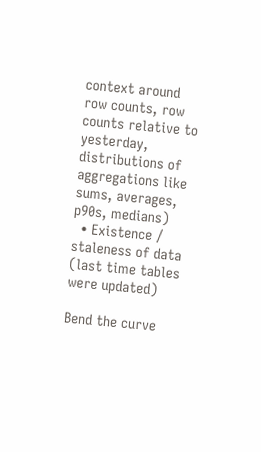context around row counts, row counts relative to yesterday, distributions of aggregations like sums, averages, p90s, medians)
  • Existence / staleness of data (last time tables were updated)

Bend the curve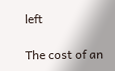left

The cost of an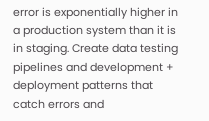error is exponentially higher in a production system than it is in staging. Create data testing pipelines and development + deployment patterns that catch errors and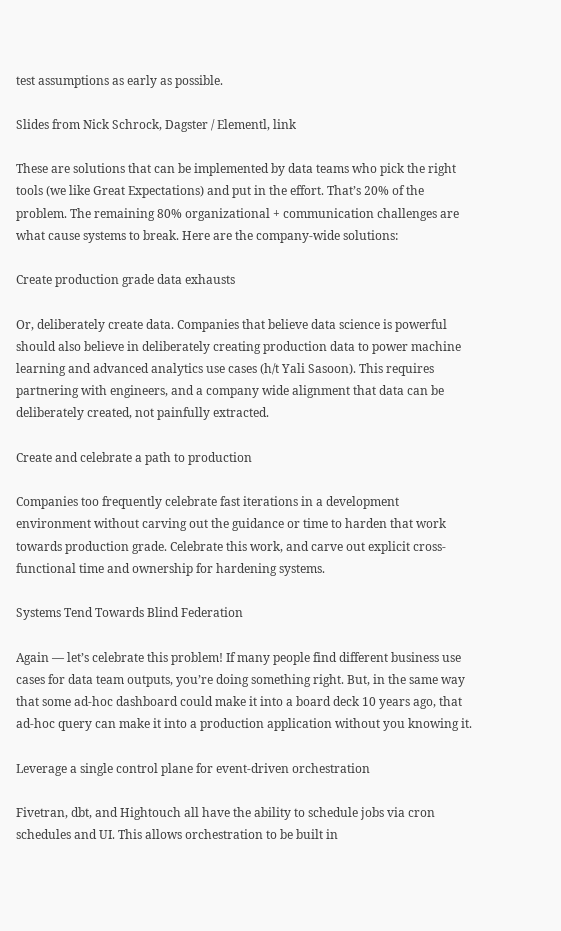test assumptions as early as possible.

Slides from Nick Schrock, Dagster / Elementl, link

These are solutions that can be implemented by data teams who pick the right tools (we like Great Expectations) and put in the effort. That’s 20% of the problem. The remaining 80% organizational + communication challenges are what cause systems to break. Here are the company-wide solutions:

Create production grade data exhausts

Or, deliberately create data. Companies that believe data science is powerful should also believe in deliberately creating production data to power machine learning and advanced analytics use cases (h/t Yali Sasoon). This requires partnering with engineers, and a company wide alignment that data can be deliberately created, not painfully extracted.

Create and celebrate a path to production

Companies too frequently celebrate fast iterations in a development environment without carving out the guidance or time to harden that work towards production grade. Celebrate this work, and carve out explicit cross-functional time and ownership for hardening systems.

Systems Tend Towards Blind Federation

Again — let’s celebrate this problem! If many people find different business use cases for data team outputs, you’re doing something right. But, in the same way that some ad-hoc dashboard could make it into a board deck 10 years ago, that ad-hoc query can make it into a production application without you knowing it.

Leverage a single control plane for event-driven orchestration

Fivetran, dbt, and Hightouch all have the ability to schedule jobs via cron schedules and UI. This allows orchestration to be built in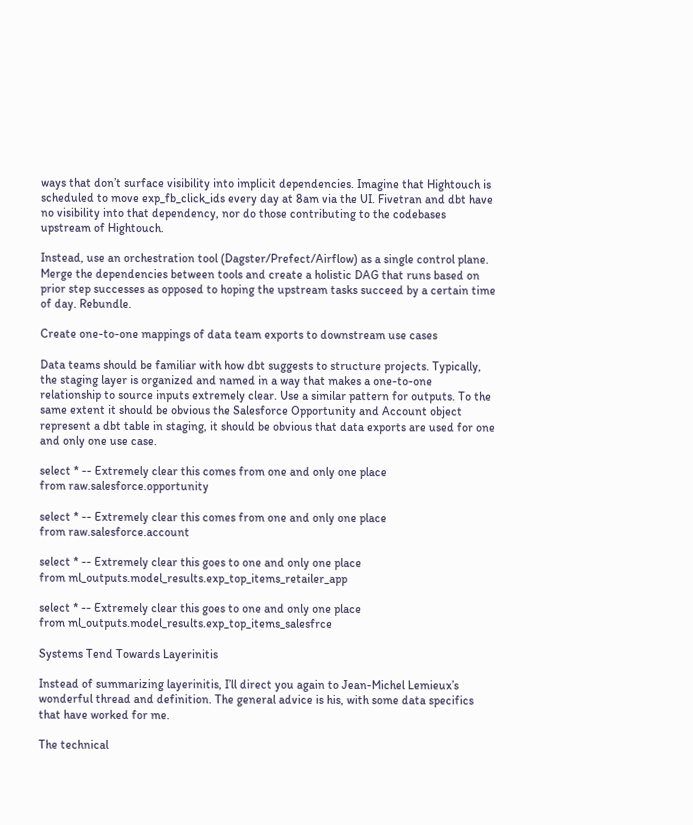ways that don’t surface visibility into implicit dependencies. Imagine that Hightouch is scheduled to move exp_fb_click_ids every day at 8am via the UI. Fivetran and dbt have no visibility into that dependency, nor do those contributing to the codebases upstream of Hightouch.

Instead, use an orchestration tool (Dagster/Prefect/Airflow) as a single control plane. Merge the dependencies between tools and create a holistic DAG that runs based on prior step successes as opposed to hoping the upstream tasks succeed by a certain time of day. Rebundle.

Create one-to-one mappings of data team exports to downstream use cases

Data teams should be familiar with how dbt suggests to structure projects. Typically, the staging layer is organized and named in a way that makes a one-to-one relationship to source inputs extremely clear. Use a similar pattern for outputs. To the same extent it should be obvious the Salesforce Opportunity and Account object represent a dbt table in staging, it should be obvious that data exports are used for one and only one use case.

select * -- Extremely clear this comes from one and only one place
from raw.salesforce.opportunity

select * -- Extremely clear this comes from one and only one place
from raw.salesforce.account

select * -- Extremely clear this goes to one and only one place
from ml_outputs.model_results.exp_top_items_retailer_app

select * -- Extremely clear this goes to one and only one place
from ml_outputs.model_results.exp_top_items_salesfrce

Systems Tend Towards Layerinitis

Instead of summarizing layerinitis, I’ll direct you again to Jean-Michel Lemieux’s wonderful thread and definition. The general advice is his, with some data specifics that have worked for me.

The technical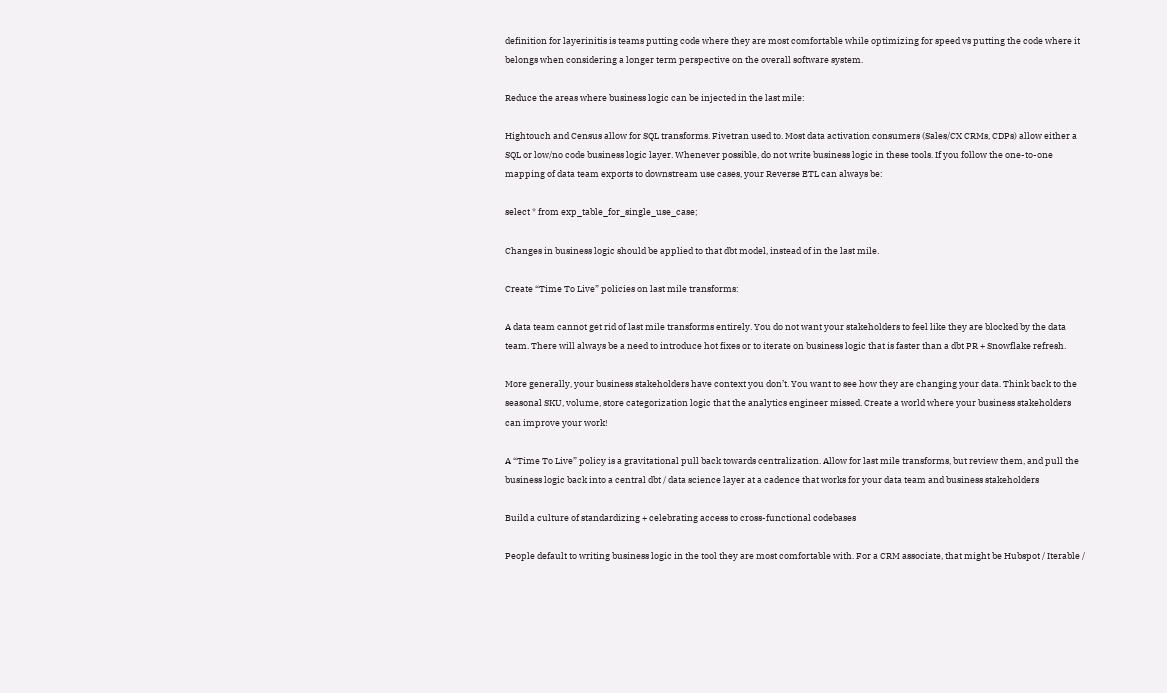definition for layerinitis is teams putting code where they are most comfortable while optimizing for speed vs putting the code where it belongs when considering a longer term perspective on the overall software system.

Reduce the areas where business logic can be injected in the last mile:

Hightouch and Census allow for SQL transforms. Fivetran used to. Most data activation consumers (Sales/CX CRMs, CDPs) allow either a SQL or low/no code business logic layer. Whenever possible, do not write business logic in these tools. If you follow the one-to-one mapping of data team exports to downstream use cases, your Reverse ETL can always be:

select * from exp_table_for_single_use_case;

Changes in business logic should be applied to that dbt model, instead of in the last mile.

Create “Time To Live” policies on last mile transforms:

A data team cannot get rid of last mile transforms entirely. You do not want your stakeholders to feel like they are blocked by the data team. There will always be a need to introduce hot fixes or to iterate on business logic that is faster than a dbt PR + Snowflake refresh.

More generally, your business stakeholders have context you don’t. You want to see how they are changing your data. Think back to the seasonal SKU, volume, store categorization logic that the analytics engineer missed. Create a world where your business stakeholders can improve your work!

A “Time To Live” policy is a gravitational pull back towards centralization. Allow for last mile transforms, but review them, and pull the business logic back into a central dbt / data science layer at a cadence that works for your data team and business stakeholders

Build a culture of standardizing + celebrating access to cross-functional codebases

People default to writing business logic in the tool they are most comfortable with. For a CRM associate, that might be Hubspot / Iterable /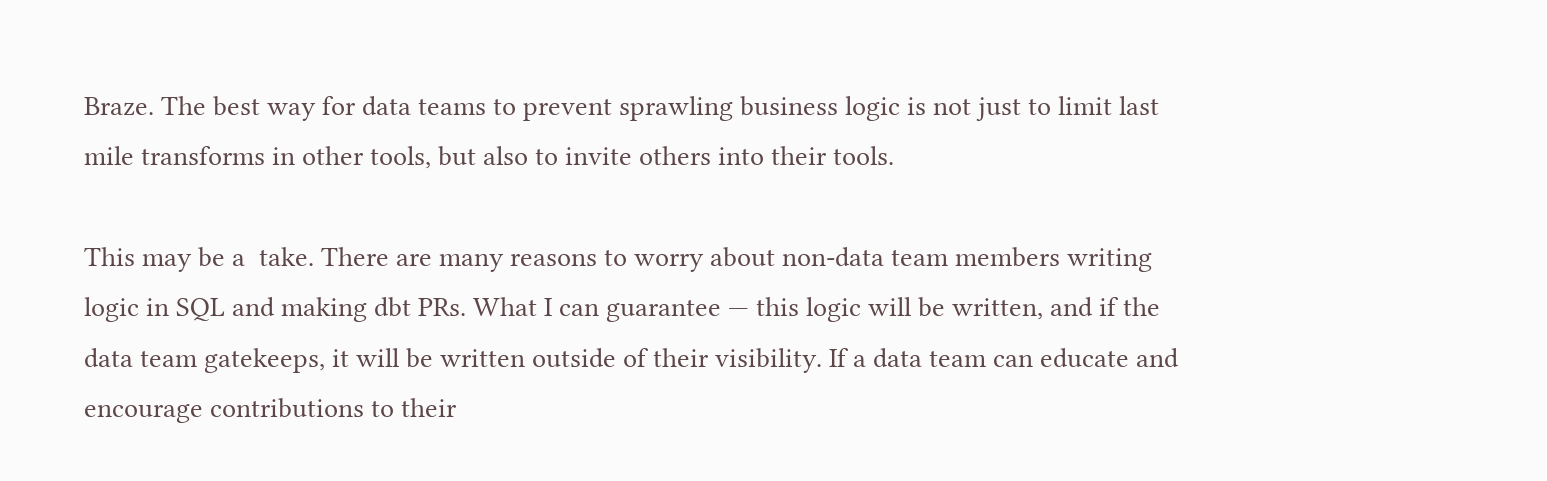Braze. The best way for data teams to prevent sprawling business logic is not just to limit last mile transforms in other tools, but also to invite others into their tools.

This may be a  take. There are many reasons to worry about non-data team members writing logic in SQL and making dbt PRs. What I can guarantee — this logic will be written, and if the data team gatekeeps, it will be written outside of their visibility. If a data team can educate and encourage contributions to their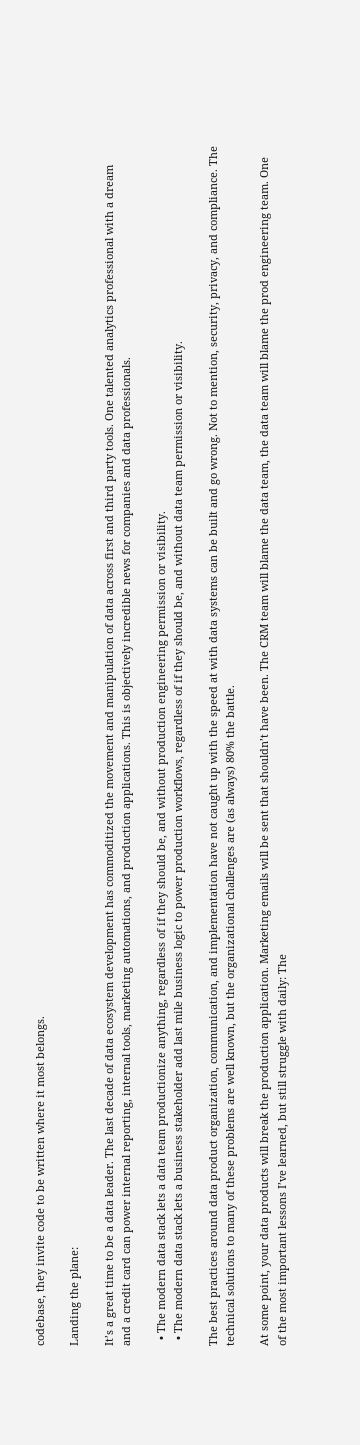codebase, they invite code to be written where it most belongs.

Landing the plane:

It’s a great time to be a data leader. The last decade of data ecosystem development has commoditized the movement and manipulation of data across first and third party tools. One talented analytics professional with a dream and a credit card can power internal reporting, internal tools, marketing automations, and production applications. This is objectively incredible news for companies and data professionals.

  • The modern data stack lets a data team productionize anything, regardless of if they should be, and without production engineering permission or visibility.
  • The modern data stack lets a business stakeholder add last mile business logic to power production workflows, regardless of if they should be, and without data team permission or visibility.

The best practices around data product organization, communication, and implementation have not caught up with the speed at with data systems can be built and go wrong. Not to mention, security, privacy, and compliance. The technical solutions to many of these problems are well known, but the organizational challenges are (as always) 80% the battle.

At some point, your data products will break the production application. Marketing emails will be sent that shouldn’t have been. The CRM team will blame the data team, the data team will blame the prod engineering team. One of the most important lessons I’ve learned, but still struggle with daily: The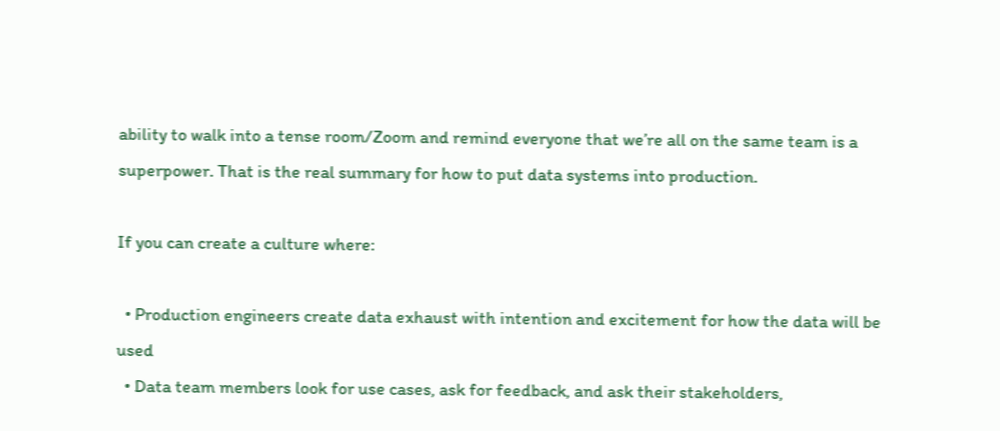ability to walk into a tense room/Zoom and remind everyone that we’re all on the same team is a superpower. That is the real summary for how to put data systems into production.

If you can create a culture where:

  • Production engineers create data exhaust with intention and excitement for how the data will be used
  • Data team members look for use cases, ask for feedback, and ask their stakeholders,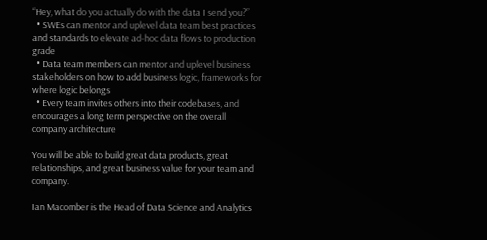“Hey, what do you actually do with the data I send you?”
  • SWEs can mentor and uplevel data team best practices and standards to elevate ad-hoc data flows to production grade
  • Data team members can mentor and uplevel business stakeholders on how to add business logic, frameworks for where logic belongs
  • Every team invites others into their codebases, and encourages a long term perspective on the overall company architecture

You will be able to build great data products, great relationships, and great business value for your team and company.

Ian Macomber is the Head of Data Science and Analytics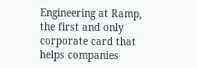Engineering at Ramp, the first and only corporate card that helps companies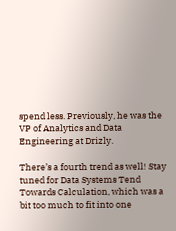spend less. Previously, he was the VP of Analytics and Data Engineering at Drizly.

There’s a fourth trend as well! Stay tuned for Data Systems Tend Towards Calculation, which was a bit too much to fit into one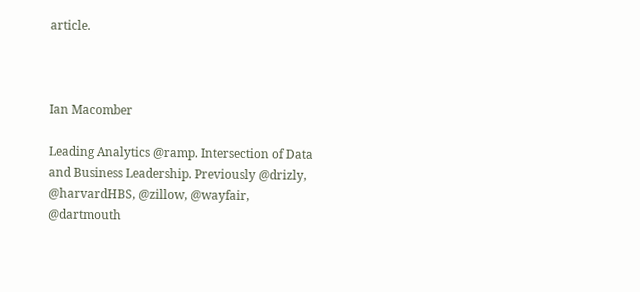article.



Ian Macomber

Leading Analytics @ramp. Intersection of Data and Business Leadership. Previously @drizly, @harvardHBS, @zillow, @wayfair, @dartmouth